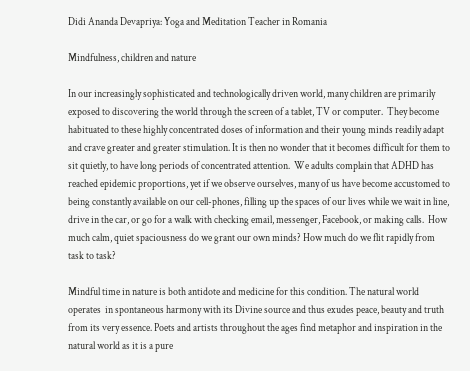Didi Ananda Devapriya: Yoga and Meditation Teacher in Romania

Mindfulness, children and nature

In our increasingly sophisticated and technologically driven world, many children are primarily exposed to discovering the world through the screen of a tablet, TV or computer.  They become habituated to these highly concentrated doses of information and their young minds readily adapt and crave greater and greater stimulation. It is then no wonder that it becomes difficult for them to sit quietly, to have long periods of concentrated attention.  We adults complain that ADHD has reached epidemic proportions, yet if we observe ourselves, many of us have become accustomed to being constantly available on our cell-phones, filling up the spaces of our lives while we wait in line, drive in the car, or go for a walk with checking email, messenger, Facebook, or making calls.  How much calm, quiet spaciousness do we grant our own minds? How much do we flit rapidly from task to task?

Mindful time in nature is both antidote and medicine for this condition. The natural world operates  in spontaneous harmony with its Divine source and thus exudes peace, beauty and truth from its very essence. Poets and artists throughout the ages find metaphor and inspiration in the natural world as it is a pure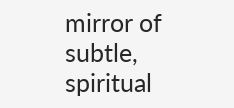mirror of subtle, spiritual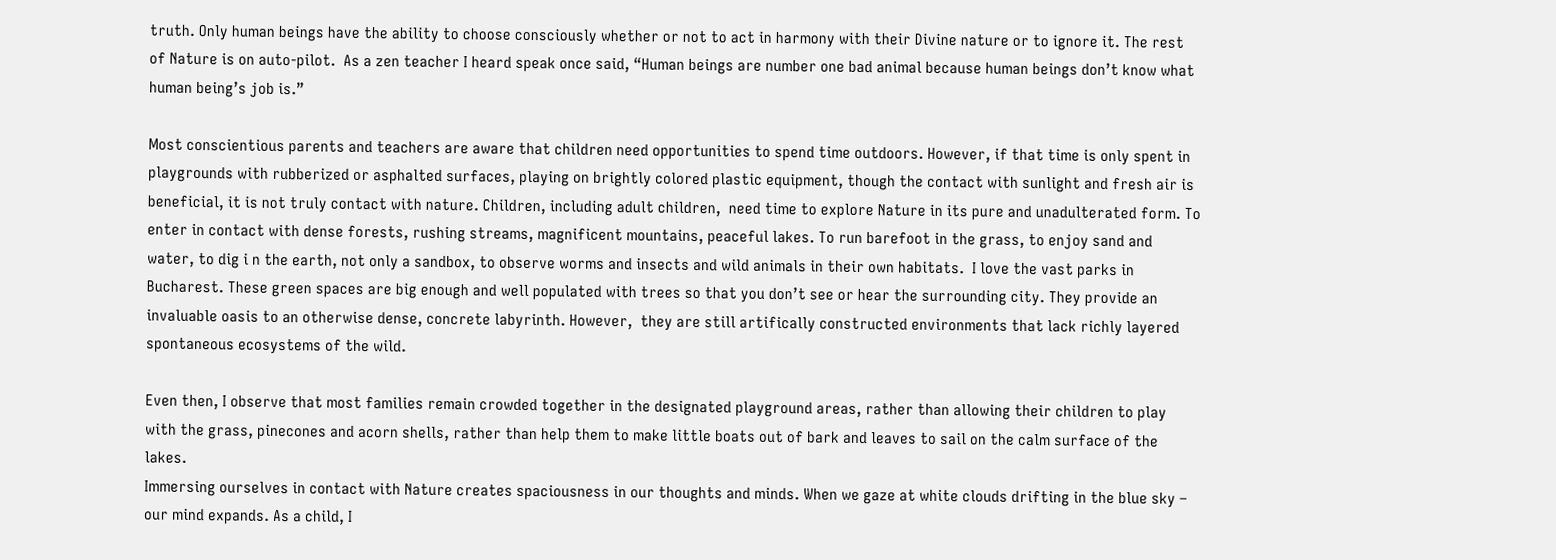truth. Only human beings have the ability to choose consciously whether or not to act in harmony with their Divine nature or to ignore it. The rest of Nature is on auto-pilot.  As a zen teacher I heard speak once said, “Human beings are number one bad animal because human beings don’t know what human being’s job is.”

Most conscientious parents and teachers are aware that children need opportunities to spend time outdoors. However, if that time is only spent in playgrounds with rubberized or asphalted surfaces, playing on brightly colored plastic equipment, though the contact with sunlight and fresh air is beneficial, it is not truly contact with nature. Children, including adult children,  need time to explore Nature in its pure and unadulterated form. To enter in contact with dense forests, rushing streams, magnificent mountains, peaceful lakes. To run barefoot in the grass, to enjoy sand and water, to dig i n the earth, not only a sandbox, to observe worms and insects and wild animals in their own habitats.  I love the vast parks in Bucharest. These green spaces are big enough and well populated with trees so that you don’t see or hear the surrounding city. They provide an invaluable oasis to an otherwise dense, concrete labyrinth. However,  they are still artifically constructed environments that lack richly layered spontaneous ecosystems of the wild.

Even then, I observe that most families remain crowded together in the designated playground areas, rather than allowing their children to play with the grass, pinecones and acorn shells, rather than help them to make little boats out of bark and leaves to sail on the calm surface of the lakes.
Immersing ourselves in contact with Nature creates spaciousness in our thoughts and minds. When we gaze at white clouds drifting in the blue sky – our mind expands. As a child, I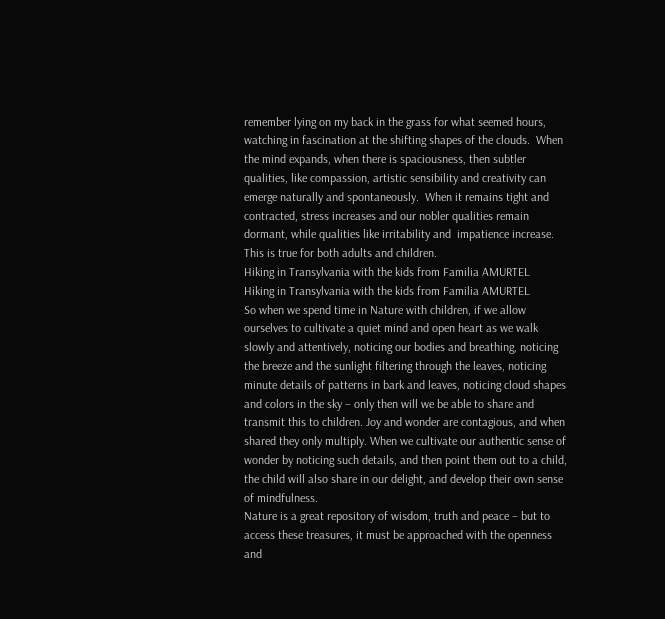remember lying on my back in the grass for what seemed hours, watching in fascination at the shifting shapes of the clouds.  When the mind expands, when there is spaciousness, then subtler qualities, like compassion, artistic sensibility and creativity can emerge naturally and spontaneously.  When it remains tight and contracted, stress increases and our nobler qualities remain dormant, while qualities like irritability and  impatience increase.  This is true for both adults and children.
Hiking in Transylvania with the kids from Familia AMURTEL
Hiking in Transylvania with the kids from Familia AMURTEL
So when we spend time in Nature with children, if we allow ourselves to cultivate a quiet mind and open heart as we walk slowly and attentively, noticing our bodies and breathing, noticing the breeze and the sunlight filtering through the leaves, noticing minute details of patterns in bark and leaves, noticing cloud shapes and colors in the sky – only then will we be able to share and transmit this to children. Joy and wonder are contagious, and when shared they only multiply. When we cultivate our authentic sense of wonder by noticing such details, and then point them out to a child, the child will also share in our delight, and develop their own sense of mindfulness.
Nature is a great repository of wisdom, truth and peace – but to access these treasures, it must be approached with the openness and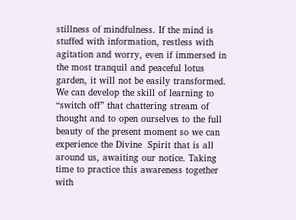stillness of mindfulness. If the mind is stuffed with information, restless with agitation and worry, even if immersed in the most tranquil and peaceful lotus garden, it will not be easily transformed.
We can develop the skill of learning to “switch off” that chattering stream of thought and to open ourselves to the full beauty of the present moment so we can experience the Divine  Spirit that is all around us, awaiting our notice. Taking time to practice this awareness together with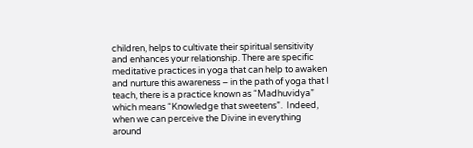children, helps to cultivate their spiritual sensitivity and enhances your relationship. There are specific meditative practices in yoga that can help to awaken and nurture this awareness – in the path of yoga that I teach, there is a practice known as “Madhuvidya” which means “Knowledge that sweetens”.  Indeed, when we can perceive the Divine in everything around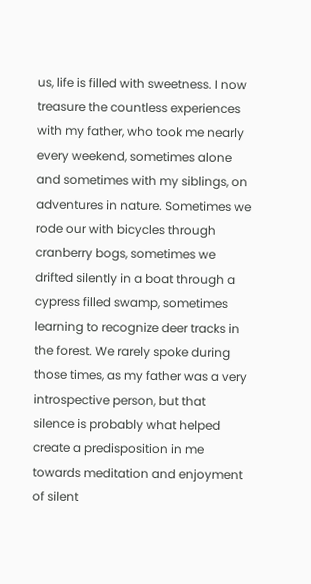us, life is filled with sweetness. I now treasure the countless experiences with my father, who took me nearly every weekend, sometimes alone and sometimes with my siblings, on adventures in nature. Sometimes we rode our with bicycles through cranberry bogs, sometimes we drifted silently in a boat through a cypress filled swamp, sometimes learning to recognize deer tracks in the forest. We rarely spoke during those times, as my father was a very introspective person, but that silence is probably what helped create a predisposition in me towards meditation and enjoyment of silent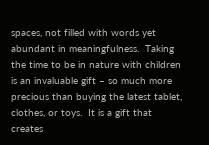spaces, not filled with words yet abundant in meaningfulness.  Taking the time to be in nature with children is an invaluable gift – so much more precious than buying the latest tablet, clothes, or toys.  It is a gift that creates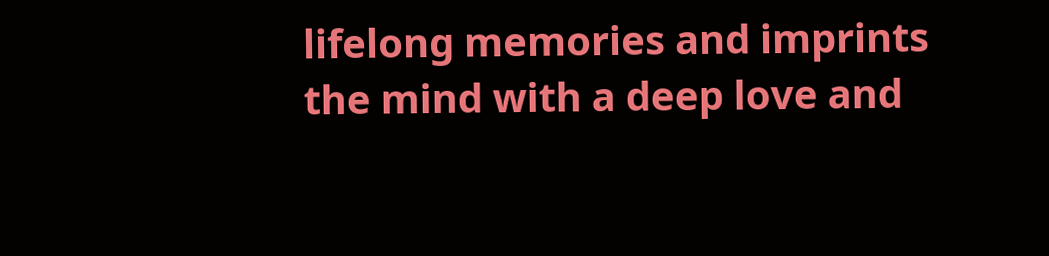lifelong memories and imprints the mind with a deep love and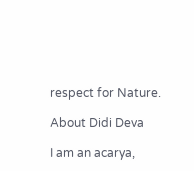respect for Nature.

About Didi Deva

I am an acarya,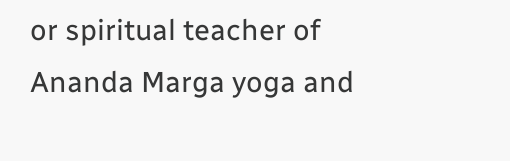or spiritual teacher of Ananda Marga yoga and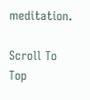meditation.

Scroll To Top